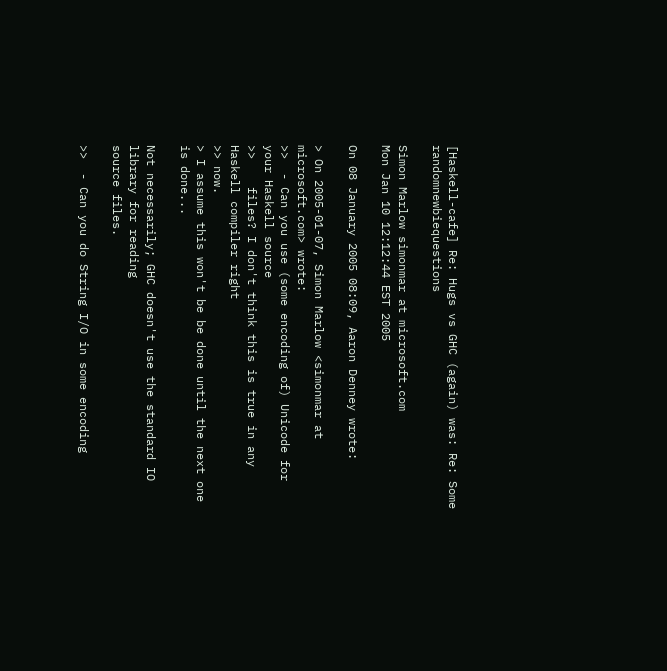[Haskell-cafe] Re: Hugs vs GHC (again) was: Re: Some randomnewbiequestions

Simon Marlow simonmar at microsoft.com
Mon Jan 10 12:12:44 EST 2005

On 08 January 2005 08:09, Aaron Denney wrote:

> On 2005-01-07, Simon Marlow <simonmar at microsoft.com> wrote:
>>  - Can you use (some encoding of) Unicode for your Haskell source
>>    files? I don't think this is true in any Haskell compiler right
>> now.
> I assume this won't be be done until the next one is done...

Not necessarily; GHC doesn't use the standard IO library for reading
source files.

>>  - Can you do String I/O in some encoding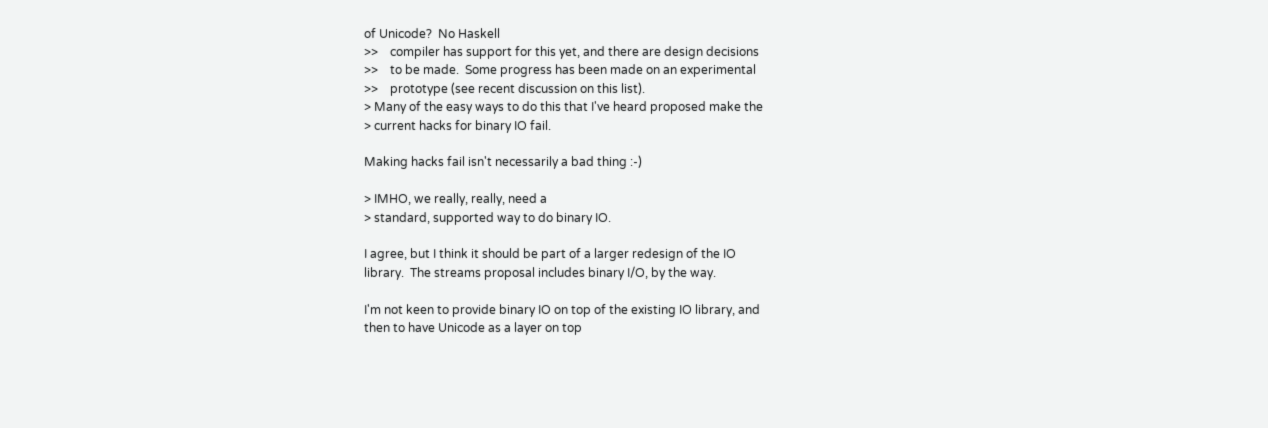of Unicode?  No Haskell
>>    compiler has support for this yet, and there are design decisions
>>    to be made.  Some progress has been made on an experimental
>>    prototype (see recent discussion on this list).
> Many of the easy ways to do this that I've heard proposed make the
> current hacks for binary IO fail.

Making hacks fail isn't necessarily a bad thing :-)

> IMHO, we really, really, need a
> standard, supported way to do binary IO.

I agree, but I think it should be part of a larger redesign of the IO
library.  The streams proposal includes binary I/O, by the way.

I'm not keen to provide binary IO on top of the existing IO library, and
then to have Unicode as a layer on top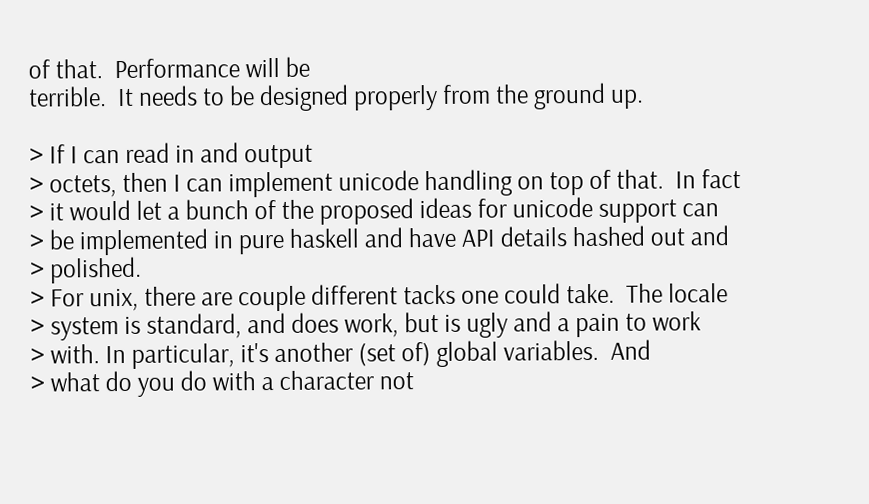of that.  Performance will be
terrible.  It needs to be designed properly from the ground up.

> If I can read in and output
> octets, then I can implement unicode handling on top of that.  In fact
> it would let a bunch of the proposed ideas for unicode support can
> be implemented in pure haskell and have API details hashed out and
> polished.
> For unix, there are couple different tacks one could take.  The locale
> system is standard, and does work, but is ugly and a pain to work
> with. In particular, it's another (set of) global variables.  And
> what do you do with a character not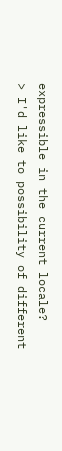expressible in the current locale?
> I'd like to possibility of different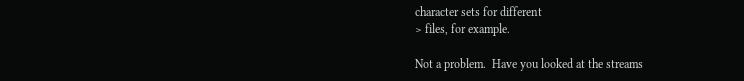character sets for different
> files, for example.

Not a problem.  Have you looked at the streams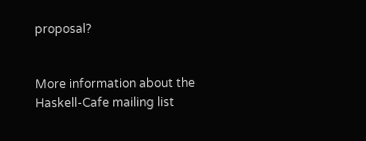proposal?


More information about the Haskell-Cafe mailing list